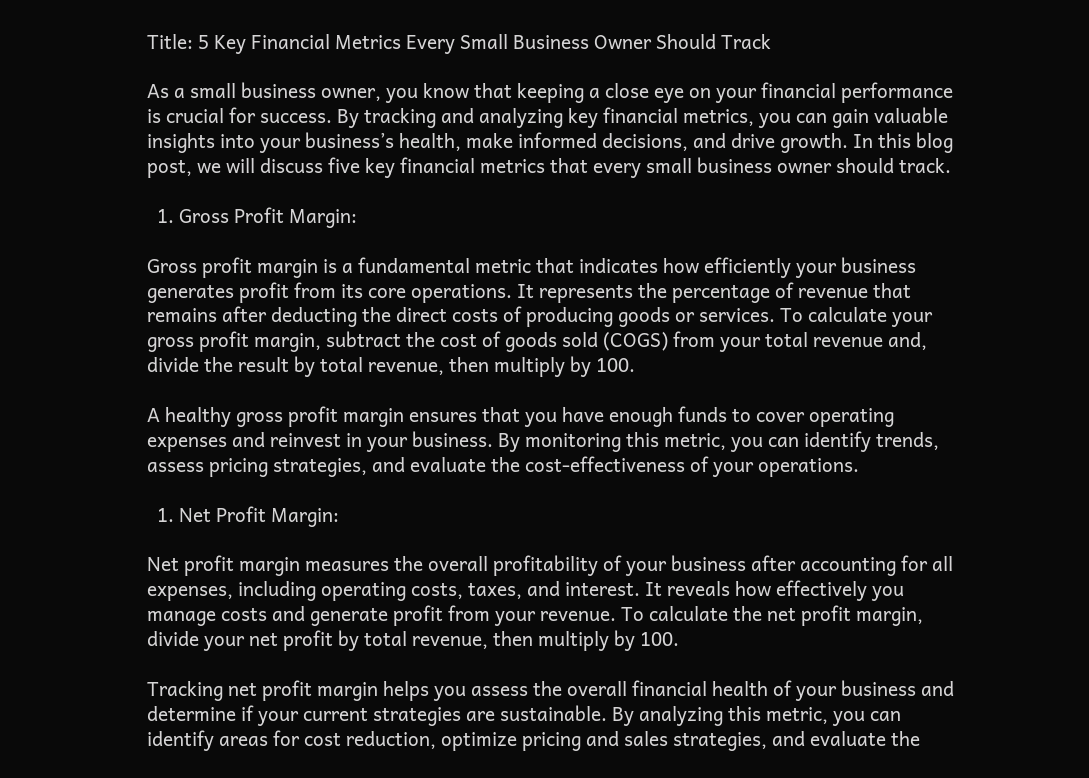Title: 5 Key Financial Metrics Every Small Business Owner Should Track

As a small business owner, you know that keeping a close eye on your financial performance is crucial for success. By tracking and analyzing key financial metrics, you can gain valuable insights into your business’s health, make informed decisions, and drive growth. In this blog post, we will discuss five key financial metrics that every small business owner should track.

  1. Gross Profit Margin:

Gross profit margin is a fundamental metric that indicates how efficiently your business generates profit from its core operations. It represents the percentage of revenue that remains after deducting the direct costs of producing goods or services. To calculate your gross profit margin, subtract the cost of goods sold (COGS) from your total revenue and, divide the result by total revenue, then multiply by 100.

A healthy gross profit margin ensures that you have enough funds to cover operating expenses and reinvest in your business. By monitoring this metric, you can identify trends, assess pricing strategies, and evaluate the cost-effectiveness of your operations.

  1. Net Profit Margin:

Net profit margin measures the overall profitability of your business after accounting for all expenses, including operating costs, taxes, and interest. It reveals how effectively you manage costs and generate profit from your revenue. To calculate the net profit margin, divide your net profit by total revenue, then multiply by 100.

Tracking net profit margin helps you assess the overall financial health of your business and determine if your current strategies are sustainable. By analyzing this metric, you can identify areas for cost reduction, optimize pricing and sales strategies, and evaluate the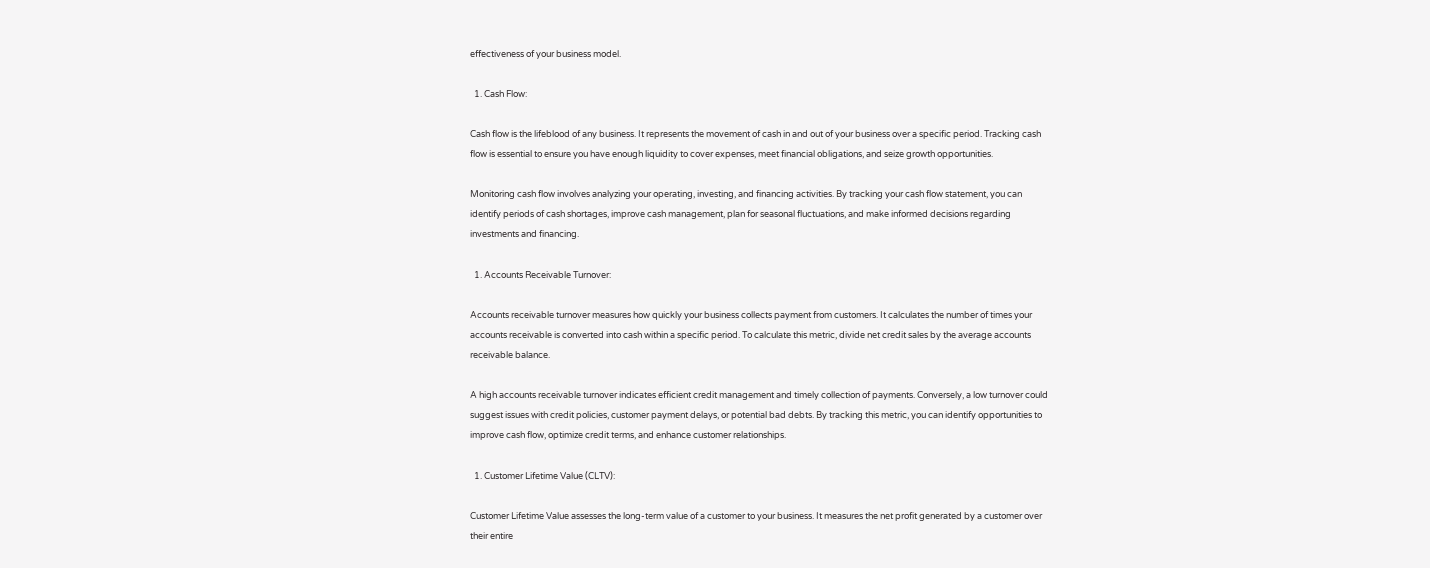effectiveness of your business model.

  1. Cash Flow:

Cash flow is the lifeblood of any business. It represents the movement of cash in and out of your business over a specific period. Tracking cash flow is essential to ensure you have enough liquidity to cover expenses, meet financial obligations, and seize growth opportunities.

Monitoring cash flow involves analyzing your operating, investing, and financing activities. By tracking your cash flow statement, you can identify periods of cash shortages, improve cash management, plan for seasonal fluctuations, and make informed decisions regarding investments and financing.

  1. Accounts Receivable Turnover:

Accounts receivable turnover measures how quickly your business collects payment from customers. It calculates the number of times your accounts receivable is converted into cash within a specific period. To calculate this metric, divide net credit sales by the average accounts receivable balance.

A high accounts receivable turnover indicates efficient credit management and timely collection of payments. Conversely, a low turnover could suggest issues with credit policies, customer payment delays, or potential bad debts. By tracking this metric, you can identify opportunities to improve cash flow, optimize credit terms, and enhance customer relationships.

  1. Customer Lifetime Value (CLTV):

Customer Lifetime Value assesses the long-term value of a customer to your business. It measures the net profit generated by a customer over their entire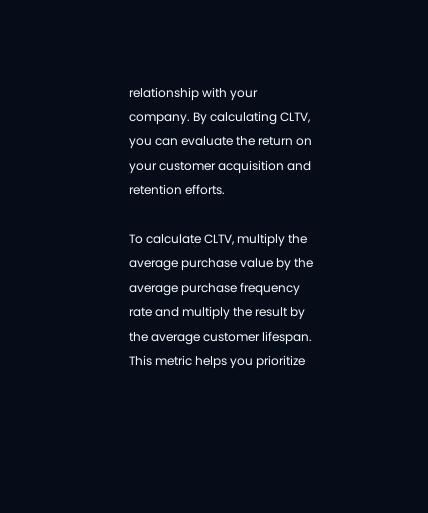relationship with your company. By calculating CLTV, you can evaluate the return on your customer acquisition and retention efforts.

To calculate CLTV, multiply the average purchase value by the average purchase frequency rate and multiply the result by the average customer lifespan. This metric helps you prioritize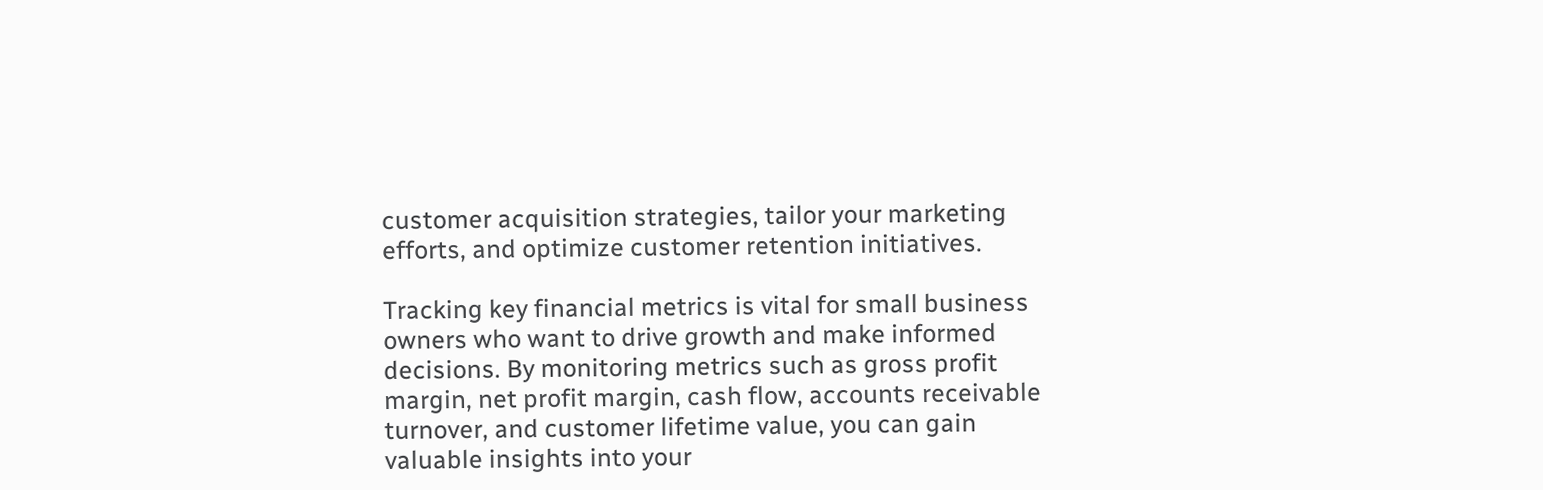customer acquisition strategies, tailor your marketing efforts, and optimize customer retention initiatives.

Tracking key financial metrics is vital for small business owners who want to drive growth and make informed decisions. By monitoring metrics such as gross profit margin, net profit margin, cash flow, accounts receivable turnover, and customer lifetime value, you can gain valuable insights into your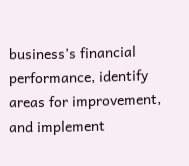business’s financial performance, identify areas for improvement, and implement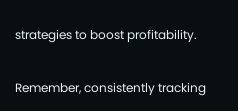strategies to boost profitability.

Remember, consistently tracking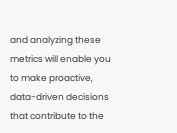and analyzing these metrics will enable you to make proactive, data-driven decisions that contribute to the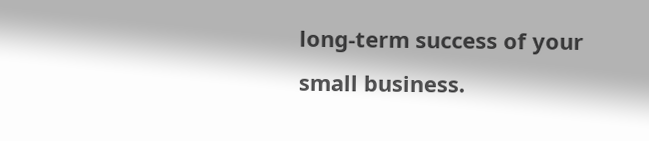long-term success of your small business.